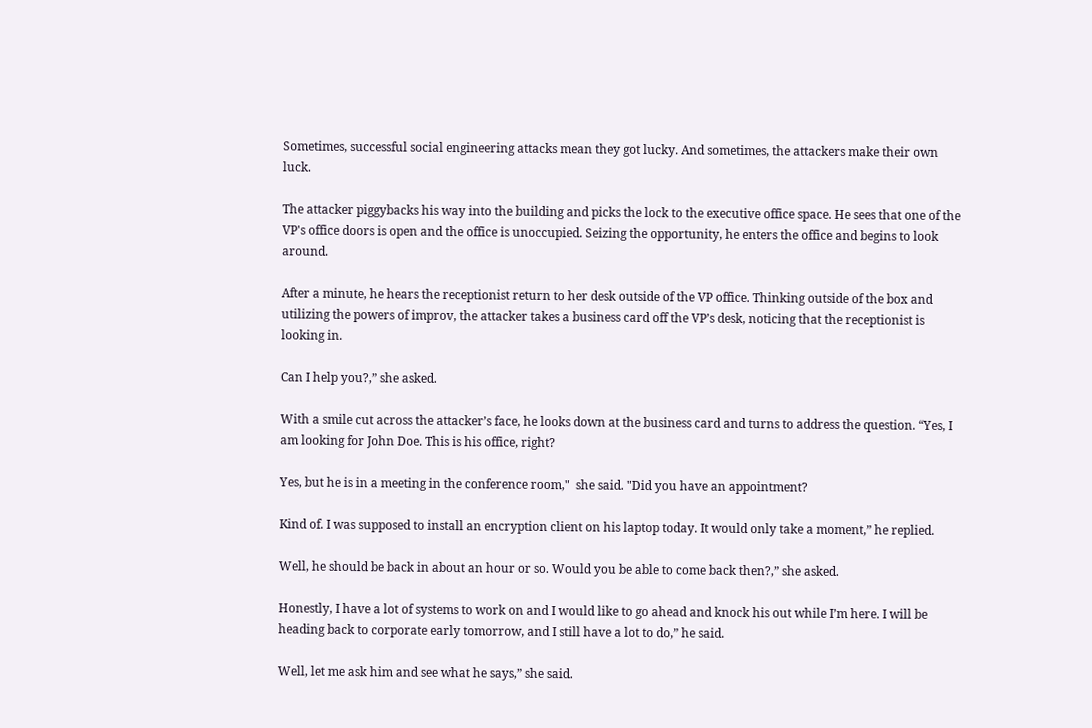Sometimes, successful social engineering attacks mean they got lucky. And sometimes, the attackers make their own luck.

The attacker piggybacks his way into the building and picks the lock to the executive office space. He sees that one of the VP's office doors is open and the office is unoccupied. Seizing the opportunity, he enters the office and begins to look around.

After a minute, he hears the receptionist return to her desk outside of the VP office. Thinking outside of the box and utilizing the powers of improv, the attacker takes a business card off the VP’s desk, noticing that the receptionist is looking in.

Can I help you?,” she asked.

With a smile cut across the attacker’s face, he looks down at the business card and turns to address the question. “Yes, I am looking for John Doe. This is his office, right?

Yes, but he is in a meeting in the conference room,"  she said. "Did you have an appointment?

Kind of. I was supposed to install an encryption client on his laptop today. It would only take a moment,” he replied.

Well, he should be back in about an hour or so. Would you be able to come back then?,” she asked.

Honestly, I have a lot of systems to work on and I would like to go ahead and knock his out while I’m here. I will be heading back to corporate early tomorrow, and I still have a lot to do,” he said.

Well, let me ask him and see what he says,” she said.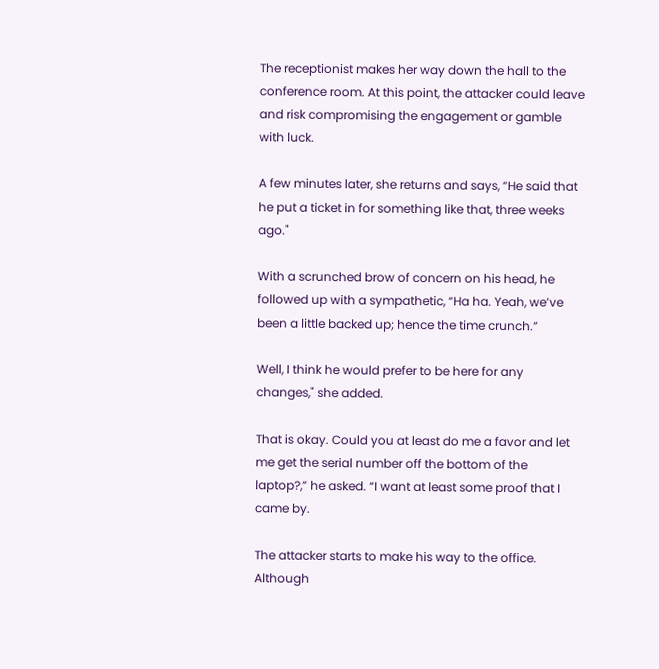The receptionist makes her way down the hall to the conference room. At this point, the attacker could leave and risk compromising the engagement or gamble with luck.

A few minutes later, she returns and says, “He said that he put a ticket in for something like that, three weeks ago."

With a scrunched brow of concern on his head, he followed up with a sympathetic, “Ha ha. Yeah, we’ve been a little backed up; hence the time crunch.”

Well, I think he would prefer to be here for any changes," she added.

That is okay. Could you at least do me a favor and let me get the serial number off the bottom of the laptop?,” he asked. “I want at least some proof that I came by.

The attacker starts to make his way to the office. Although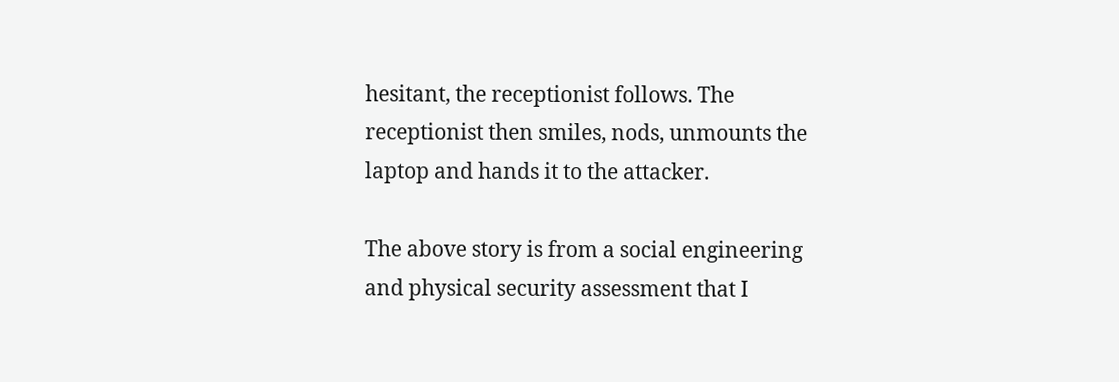hesitant, the receptionist follows. The receptionist then smiles, nods, unmounts the laptop and hands it to the attacker.

The above story is from a social engineering and physical security assessment that I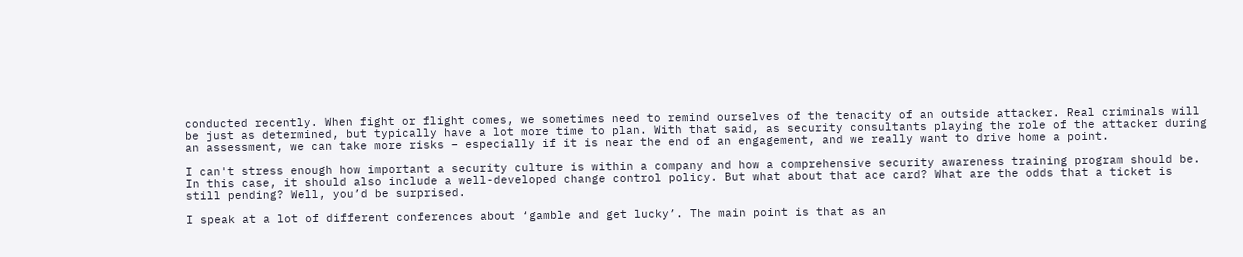conducted recently. When fight or flight comes, we sometimes need to remind ourselves of the tenacity of an outside attacker. Real criminals will be just as determined, but typically have a lot more time to plan. With that said, as security consultants playing the role of the attacker during an assessment, we can take more risks – especially if it is near the end of an engagement, and we really want to drive home a point.

I can't stress enough how important a security culture is within a company and how a comprehensive security awareness training program should be. In this case, it should also include a well-developed change control policy. But what about that ace card? What are the odds that a ticket is still pending? Well, you’d be surprised.

I speak at a lot of different conferences about ‘gamble and get lucky’. The main point is that as an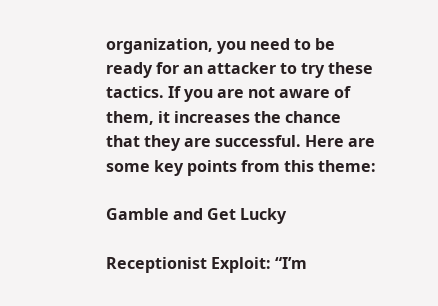organization, you need to be ready for an attacker to try these tactics. If you are not aware of them, it increases the chance that they are successful. Here are some key points from this theme:

Gamble and Get Lucky

Receptionist Exploit: “I’m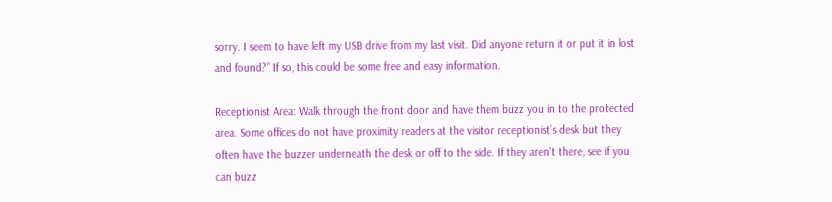sorry. I seem to have left my USB drive from my last visit. Did anyone return it or put it in lost and found?” If so, this could be some free and easy information.

Receptionist Area: Walk through the front door and have them buzz you in to the protected area. Some offices do not have proximity readers at the visitor receptionist’s desk but they often have the buzzer underneath the desk or off to the side. If they aren't there, see if you can buzz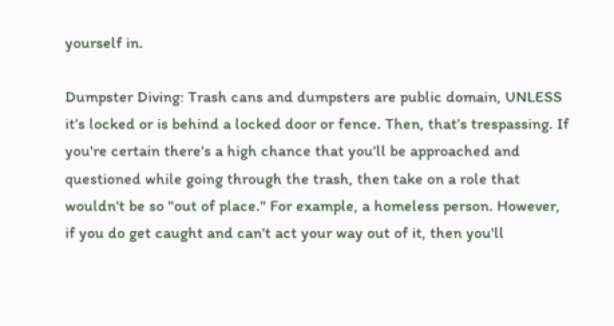yourself in.

Dumpster Diving: Trash cans and dumpsters are public domain, UNLESS it’s locked or is behind a locked door or fence. Then, that’s trespassing. If you're certain there's a high chance that you'll be approached and questioned while going through the trash, then take on a role that wouldn't be so "out of place." For example, a homeless person. However, if you do get caught and can't act your way out of it, then you'll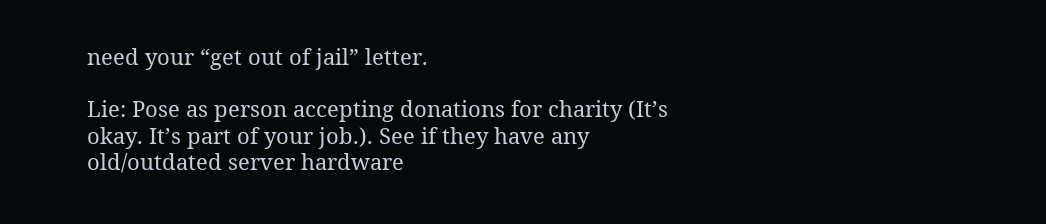need your “get out of jail” letter.

Lie: Pose as person accepting donations for charity (It’s okay. It’s part of your job.). See if they have any old/outdated server hardware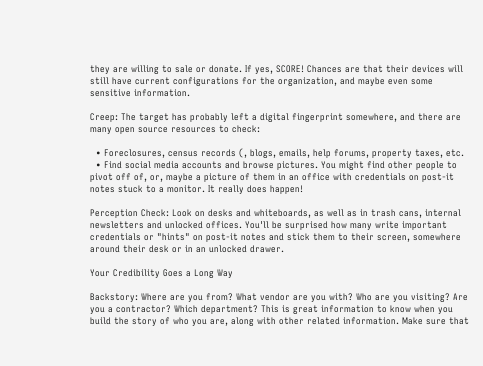they are willing to sale or donate. If yes, SCORE! Chances are that their devices will still have current configurations for the organization, and maybe even some sensitive information.

Creep: The target has probably left a digital fingerprint somewhere, and there are many open source resources to check:

  • Foreclosures, census records (, blogs, emails, help forums, property taxes, etc.
  • Find social media accounts and browse pictures. You might find other people to pivot off of, or, maybe a picture of them in an office with credentials on post-it notes stuck to a monitor. It really does happen!

Perception Check: Look on desks and whiteboards, as well as in trash cans, internal newsletters and unlocked offices. You'll be surprised how many write important credentials or "hints" on post-it notes and stick them to their screen, somewhere around their desk or in an unlocked drawer.

Your Credibility Goes a Long Way

Backstory: Where are you from? What vendor are you with? Who are you visiting? Are you a contractor? Which department? This is great information to know when you build the story of who you are, along with other related information. Make sure that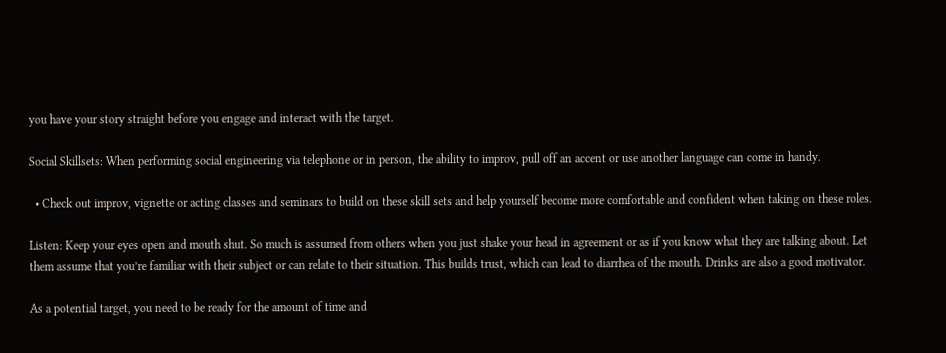you have your story straight before you engage and interact with the target.

Social Skillsets: When performing social engineering via telephone or in person, the ability to improv, pull off an accent or use another language can come in handy.

  • Check out improv, vignette or acting classes and seminars to build on these skill sets and help yourself become more comfortable and confident when taking on these roles.

Listen: Keep your eyes open and mouth shut. So much is assumed from others when you just shake your head in agreement or as if you know what they are talking about. Let them assume that you’re familiar with their subject or can relate to their situation. This builds trust, which can lead to diarrhea of the mouth. Drinks are also a good motivator.

As a potential target, you need to be ready for the amount of time and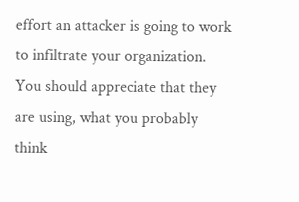effort an attacker is going to work to infiltrate your organization. You should appreciate that they are using, what you probably think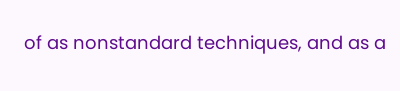of as nonstandard techniques, and as a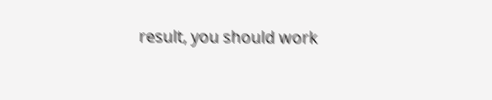result, you should work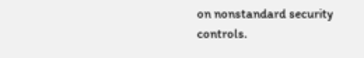on nonstandard security controls.